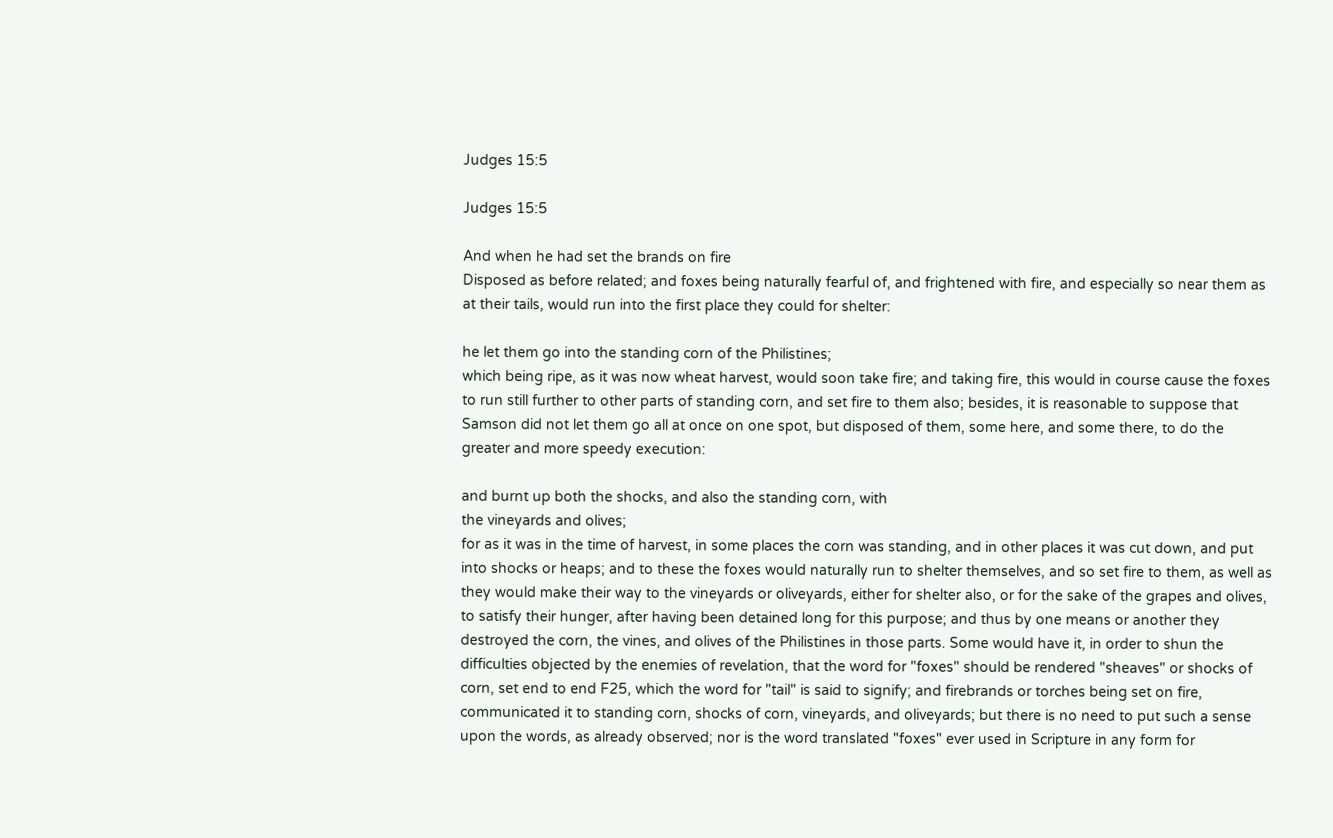Judges 15:5

Judges 15:5

And when he had set the brands on fire
Disposed as before related; and foxes being naturally fearful of, and frightened with fire, and especially so near them as at their tails, would run into the first place they could for shelter:

he let them go into the standing corn of the Philistines;
which being ripe, as it was now wheat harvest, would soon take fire; and taking fire, this would in course cause the foxes to run still further to other parts of standing corn, and set fire to them also; besides, it is reasonable to suppose that Samson did not let them go all at once on one spot, but disposed of them, some here, and some there, to do the greater and more speedy execution:

and burnt up both the shocks, and also the standing corn, with
the vineyards and olives;
for as it was in the time of harvest, in some places the corn was standing, and in other places it was cut down, and put into shocks or heaps; and to these the foxes would naturally run to shelter themselves, and so set fire to them, as well as they would make their way to the vineyards or oliveyards, either for shelter also, or for the sake of the grapes and olives, to satisfy their hunger, after having been detained long for this purpose; and thus by one means or another they destroyed the corn, the vines, and olives of the Philistines in those parts. Some would have it, in order to shun the difficulties objected by the enemies of revelation, that the word for "foxes" should be rendered "sheaves" or shocks of corn, set end to end F25, which the word for "tail" is said to signify; and firebrands or torches being set on fire, communicated it to standing corn, shocks of corn, vineyards, and oliveyards; but there is no need to put such a sense upon the words, as already observed; nor is the word translated "foxes" ever used in Scripture in any form for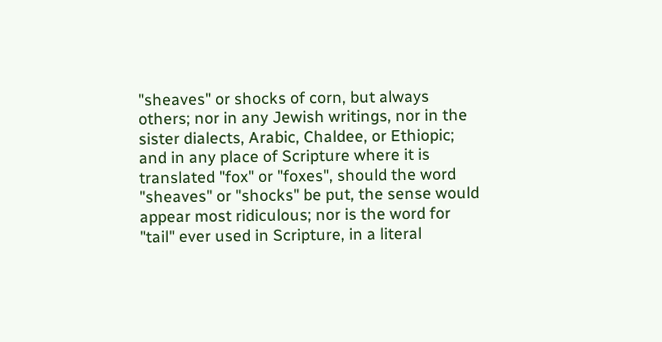"sheaves" or shocks of corn, but always others; nor in any Jewish writings, nor in the sister dialects, Arabic, Chaldee, or Ethiopic; and in any place of Scripture where it is translated "fox" or "foxes", should the word "sheaves" or "shocks" be put, the sense would appear most ridiculous; nor is the word for "tail" ever used in Scripture, in a literal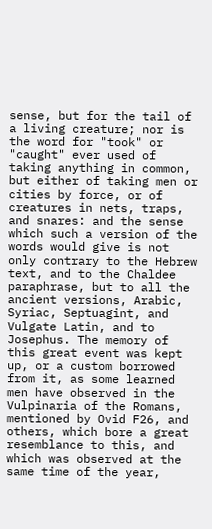sense, but for the tail of a living creature; nor is the word for "took" or "caught" ever used of taking anything in common, but either of taking men or cities by force, or of creatures in nets, traps, and snares: and the sense which such a version of the words would give is not only contrary to the Hebrew text, and to the Chaldee paraphrase, but to all the ancient versions, Arabic, Syriac, Septuagint, and Vulgate Latin, and to Josephus. The memory of this great event was kept up, or a custom borrowed from it, as some learned men have observed in the Vulpinaria of the Romans, mentioned by Ovid F26, and others, which bore a great resemblance to this, and which was observed at the same time of the year,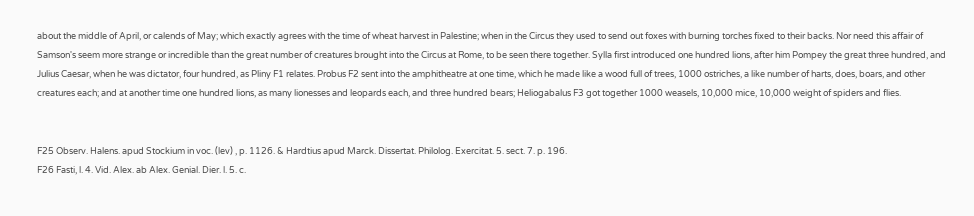about the middle of April, or calends of May; which exactly agrees with the time of wheat harvest in Palestine; when in the Circus they used to send out foxes with burning torches fixed to their backs. Nor need this affair of Samson's seem more strange or incredible than the great number of creatures brought into the Circus at Rome, to be seen there together. Sylla first introduced one hundred lions, after him Pompey the great three hundred, and Julius Caesar, when he was dictator, four hundred, as Pliny F1 relates. Probus F2 sent into the amphitheatre at one time, which he made like a wood full of trees, 1000 ostriches, a like number of harts, does, boars, and other creatures each; and at another time one hundred lions, as many lionesses and leopards each, and three hundred bears; Heliogabalus F3 got together 1000 weasels, 10,000 mice, 10,000 weight of spiders and flies.


F25 Observ. Halens. apud Stockium in voc. (lev) , p. 1126. & Hardtius apud Marck. Dissertat. Philolog. Exercitat. 5. sect. 7. p. 196.
F26 Fasti, l. 4. Vid. Alex. ab Alex. Genial. Dier. l. 5. c.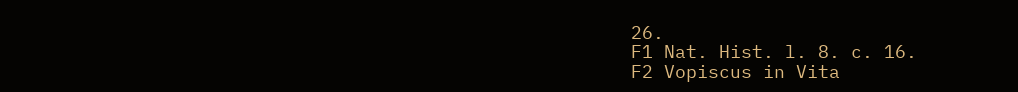26.
F1 Nat. Hist. l. 8. c. 16.
F2 Vopiscus in Vita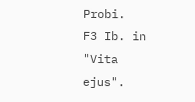Probi.
F3 Ib. in "Vita ejus".